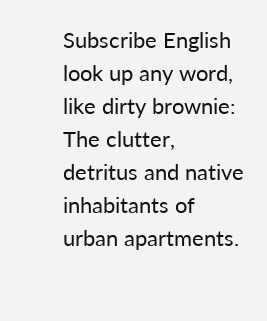Subscribe English
look up any word, like dirty brownie:
The clutter, detritus and native inhabitants of urban apartments.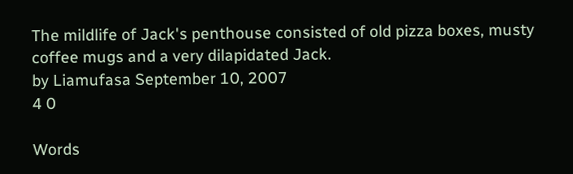The mildlife of Jack's penthouse consisted of old pizza boxes, musty coffee mugs and a very dilapidated Jack.
by Liamufasa September 10, 2007
4 0

Words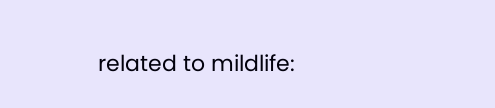related to mildlife: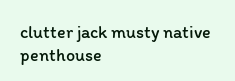clutter jack musty native penthouse